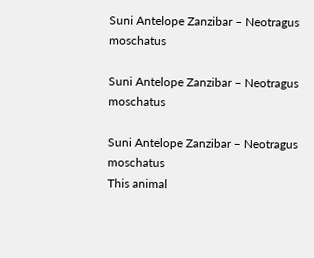Suni Antelope Zanzibar – Neotragus moschatus

Suni Antelope Zanzibar – Neotragus moschatus

Suni Antelope Zanzibar – Neotragus moschatus
This animal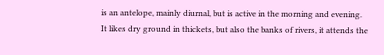is an antelope, mainly diurnal, but is active in the morning and evening.
It likes dry ground in thickets, but also the banks of rivers, it attends the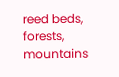reed beds, forests, mountains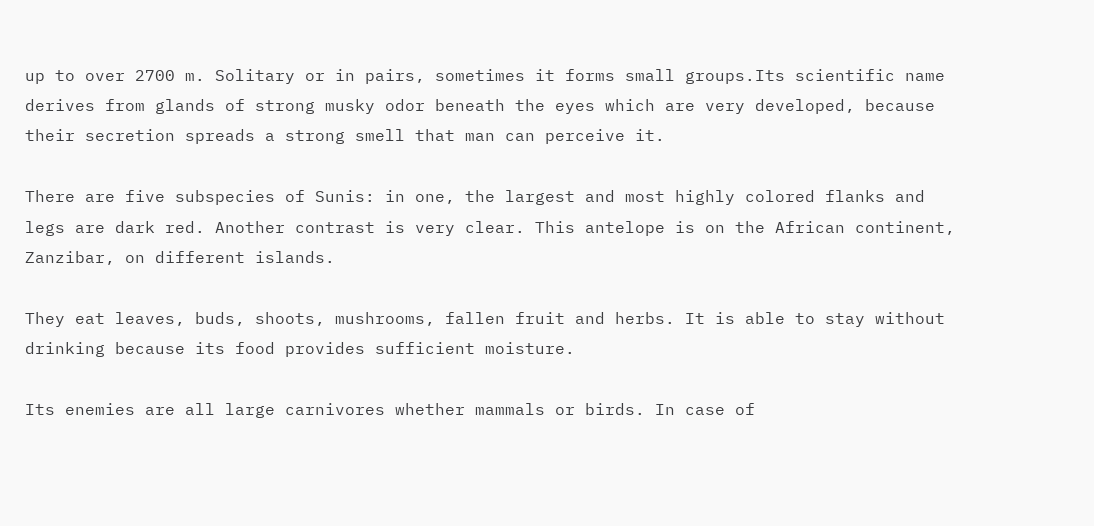up to over 2700 m. Solitary or in pairs, sometimes it forms small groups.Its scientific name derives from glands of strong musky odor beneath the eyes which are very developed, because their secretion spreads a strong smell that man can perceive it.

There are five subspecies of Sunis: in one, the largest and most highly colored flanks and legs are dark red. Another contrast is very clear. This antelope is on the African continent, Zanzibar, on different islands.

They eat leaves, buds, shoots, mushrooms, fallen fruit and herbs. It is able to stay without drinking because its food provides sufficient moisture.

Its enemies are all large carnivores whether mammals or birds. In case of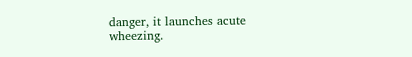danger, it launches acute wheezing.